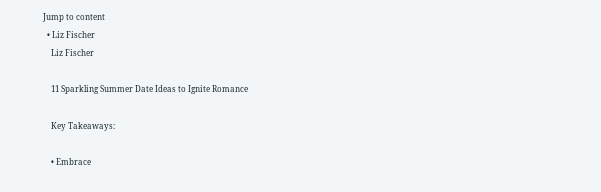Jump to content
  • Liz Fischer
    Liz Fischer

    11 Sparkling Summer Date Ideas to Ignite Romance

    Key Takeaways:

    • Embrace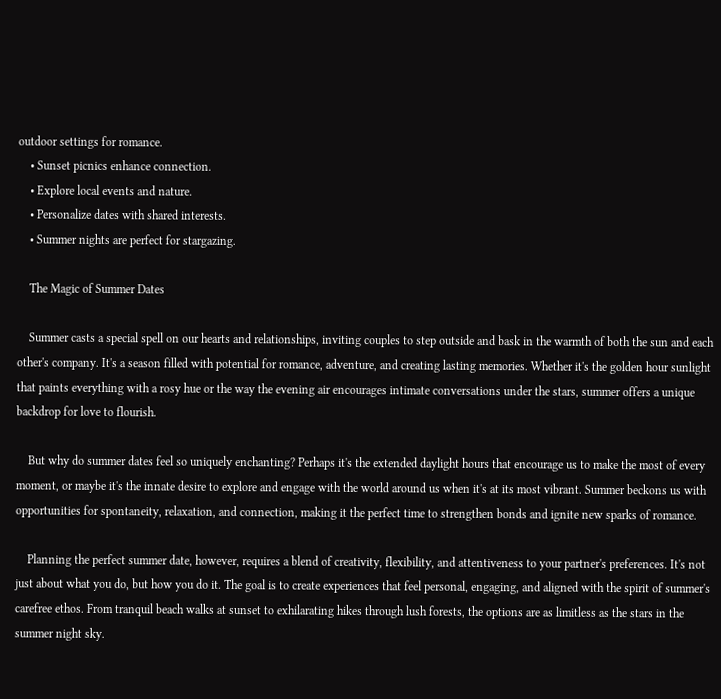outdoor settings for romance.
    • Sunset picnics enhance connection.
    • Explore local events and nature.
    • Personalize dates with shared interests.
    • Summer nights are perfect for stargazing.

    The Magic of Summer Dates

    Summer casts a special spell on our hearts and relationships, inviting couples to step outside and bask in the warmth of both the sun and each other's company. It's a season filled with potential for romance, adventure, and creating lasting memories. Whether it's the golden hour sunlight that paints everything with a rosy hue or the way the evening air encourages intimate conversations under the stars, summer offers a unique backdrop for love to flourish.

    But why do summer dates feel so uniquely enchanting? Perhaps it's the extended daylight hours that encourage us to make the most of every moment, or maybe it's the innate desire to explore and engage with the world around us when it's at its most vibrant. Summer beckons us with opportunities for spontaneity, relaxation, and connection, making it the perfect time to strengthen bonds and ignite new sparks of romance.

    Planning the perfect summer date, however, requires a blend of creativity, flexibility, and attentiveness to your partner's preferences. It's not just about what you do, but how you do it. The goal is to create experiences that feel personal, engaging, and aligned with the spirit of summer's carefree ethos. From tranquil beach walks at sunset to exhilarating hikes through lush forests, the options are as limitless as the stars in the summer night sky.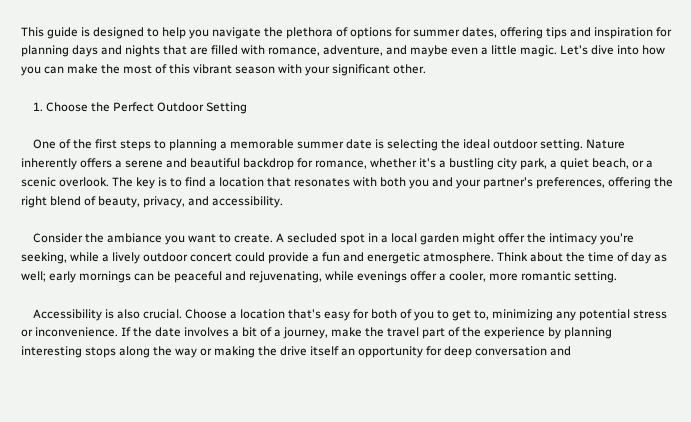This guide is designed to help you navigate the plethora of options for summer dates, offering tips and inspiration for planning days and nights that are filled with romance, adventure, and maybe even a little magic. Let's dive into how you can make the most of this vibrant season with your significant other.

    1. Choose the Perfect Outdoor Setting

    One of the first steps to planning a memorable summer date is selecting the ideal outdoor setting. Nature inherently offers a serene and beautiful backdrop for romance, whether it's a bustling city park, a quiet beach, or a scenic overlook. The key is to find a location that resonates with both you and your partner's preferences, offering the right blend of beauty, privacy, and accessibility.

    Consider the ambiance you want to create. A secluded spot in a local garden might offer the intimacy you're seeking, while a lively outdoor concert could provide a fun and energetic atmosphere. Think about the time of day as well; early mornings can be peaceful and rejuvenating, while evenings offer a cooler, more romantic setting.

    Accessibility is also crucial. Choose a location that's easy for both of you to get to, minimizing any potential stress or inconvenience. If the date involves a bit of a journey, make the travel part of the experience by planning interesting stops along the way or making the drive itself an opportunity for deep conversation and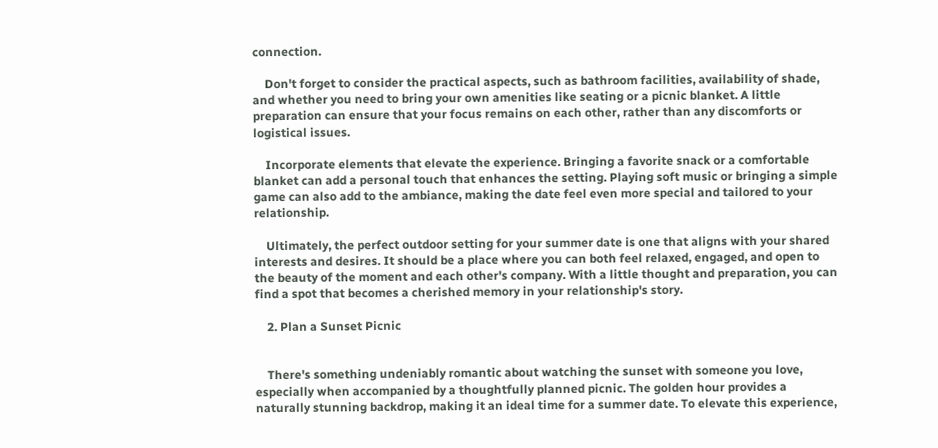connection.

    Don't forget to consider the practical aspects, such as bathroom facilities, availability of shade, and whether you need to bring your own amenities like seating or a picnic blanket. A little preparation can ensure that your focus remains on each other, rather than any discomforts or logistical issues.

    Incorporate elements that elevate the experience. Bringing a favorite snack or a comfortable blanket can add a personal touch that enhances the setting. Playing soft music or bringing a simple game can also add to the ambiance, making the date feel even more special and tailored to your relationship.

    Ultimately, the perfect outdoor setting for your summer date is one that aligns with your shared interests and desires. It should be a place where you can both feel relaxed, engaged, and open to the beauty of the moment and each other's company. With a little thought and preparation, you can find a spot that becomes a cherished memory in your relationship's story.

    2. Plan a Sunset Picnic


    There's something undeniably romantic about watching the sunset with someone you love, especially when accompanied by a thoughtfully planned picnic. The golden hour provides a naturally stunning backdrop, making it an ideal time for a summer date. To elevate this experience,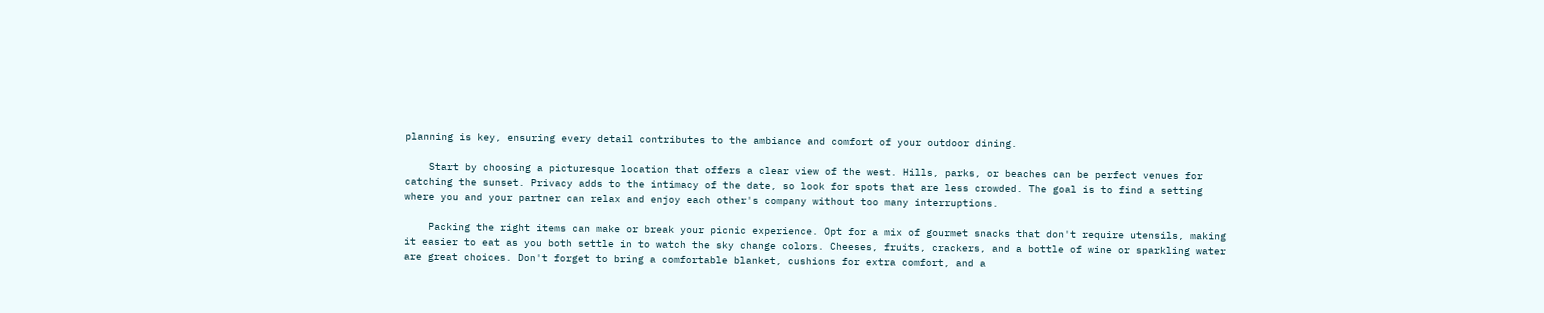planning is key, ensuring every detail contributes to the ambiance and comfort of your outdoor dining.

    Start by choosing a picturesque location that offers a clear view of the west. Hills, parks, or beaches can be perfect venues for catching the sunset. Privacy adds to the intimacy of the date, so look for spots that are less crowded. The goal is to find a setting where you and your partner can relax and enjoy each other's company without too many interruptions.

    Packing the right items can make or break your picnic experience. Opt for a mix of gourmet snacks that don't require utensils, making it easier to eat as you both settle in to watch the sky change colors. Cheeses, fruits, crackers, and a bottle of wine or sparkling water are great choices. Don't forget to bring a comfortable blanket, cushions for extra comfort, and a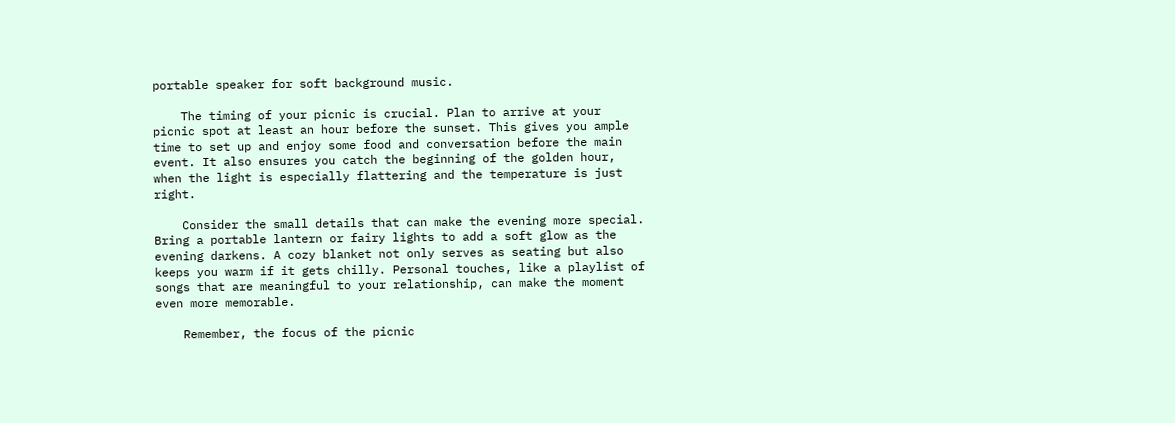portable speaker for soft background music.

    The timing of your picnic is crucial. Plan to arrive at your picnic spot at least an hour before the sunset. This gives you ample time to set up and enjoy some food and conversation before the main event. It also ensures you catch the beginning of the golden hour, when the light is especially flattering and the temperature is just right.

    Consider the small details that can make the evening more special. Bring a portable lantern or fairy lights to add a soft glow as the evening darkens. A cozy blanket not only serves as seating but also keeps you warm if it gets chilly. Personal touches, like a playlist of songs that are meaningful to your relationship, can make the moment even more memorable.

    Remember, the focus of the picnic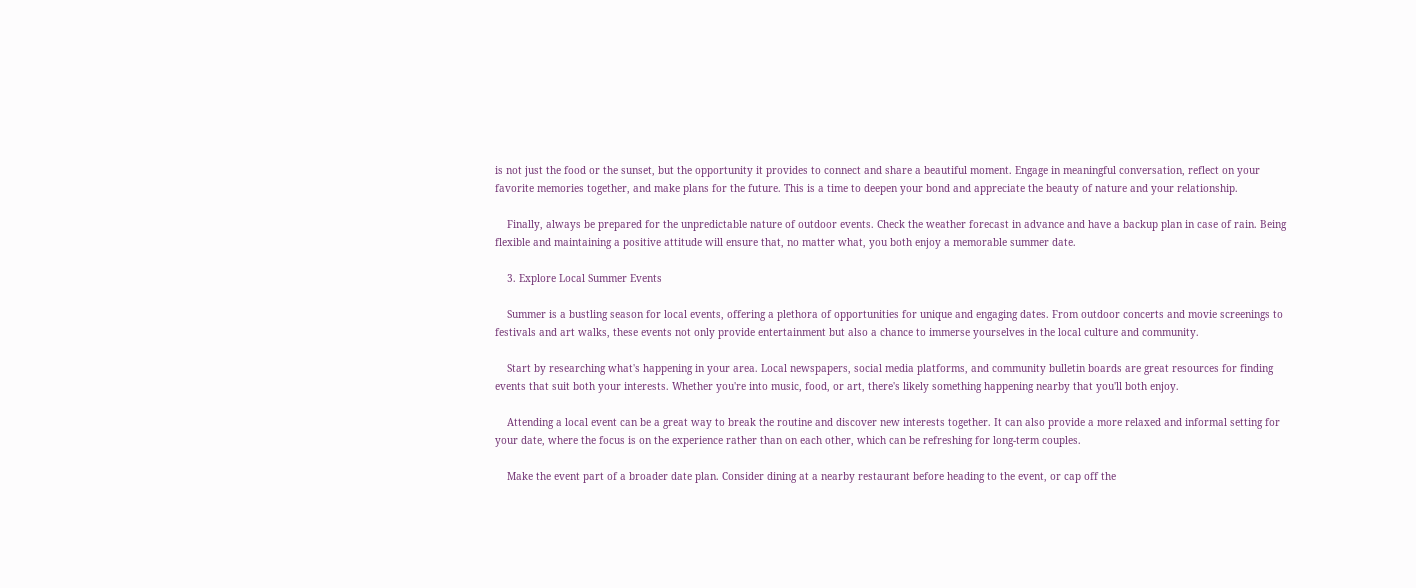is not just the food or the sunset, but the opportunity it provides to connect and share a beautiful moment. Engage in meaningful conversation, reflect on your favorite memories together, and make plans for the future. This is a time to deepen your bond and appreciate the beauty of nature and your relationship.

    Finally, always be prepared for the unpredictable nature of outdoor events. Check the weather forecast in advance and have a backup plan in case of rain. Being flexible and maintaining a positive attitude will ensure that, no matter what, you both enjoy a memorable summer date.

    3. Explore Local Summer Events

    Summer is a bustling season for local events, offering a plethora of opportunities for unique and engaging dates. From outdoor concerts and movie screenings to festivals and art walks, these events not only provide entertainment but also a chance to immerse yourselves in the local culture and community.

    Start by researching what's happening in your area. Local newspapers, social media platforms, and community bulletin boards are great resources for finding events that suit both your interests. Whether you're into music, food, or art, there's likely something happening nearby that you'll both enjoy.

    Attending a local event can be a great way to break the routine and discover new interests together. It can also provide a more relaxed and informal setting for your date, where the focus is on the experience rather than on each other, which can be refreshing for long-term couples.

    Make the event part of a broader date plan. Consider dining at a nearby restaurant before heading to the event, or cap off the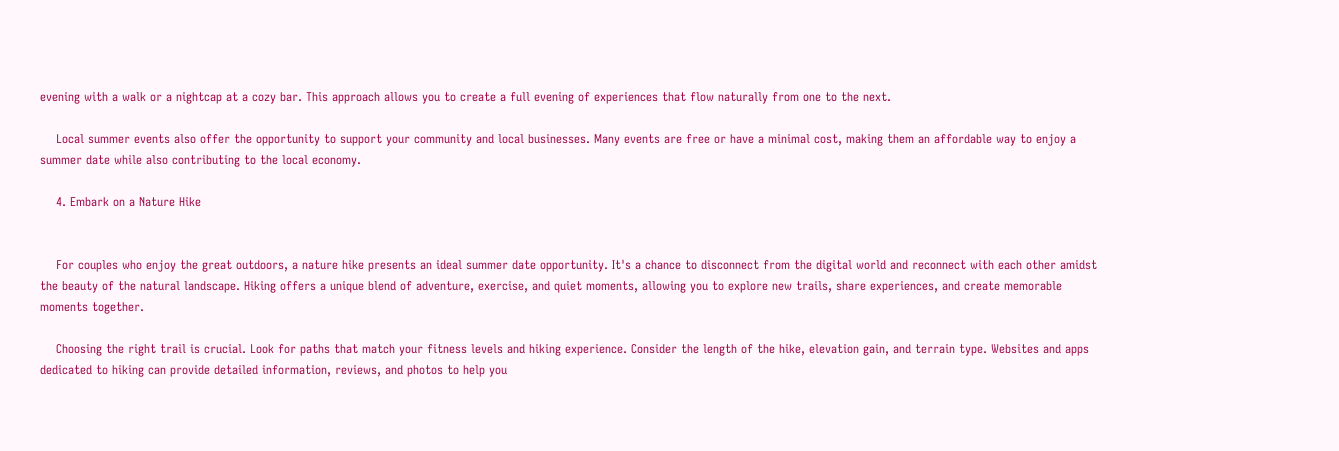evening with a walk or a nightcap at a cozy bar. This approach allows you to create a full evening of experiences that flow naturally from one to the next.

    Local summer events also offer the opportunity to support your community and local businesses. Many events are free or have a minimal cost, making them an affordable way to enjoy a summer date while also contributing to the local economy.

    4. Embark on a Nature Hike


    For couples who enjoy the great outdoors, a nature hike presents an ideal summer date opportunity. It's a chance to disconnect from the digital world and reconnect with each other amidst the beauty of the natural landscape. Hiking offers a unique blend of adventure, exercise, and quiet moments, allowing you to explore new trails, share experiences, and create memorable moments together.

    Choosing the right trail is crucial. Look for paths that match your fitness levels and hiking experience. Consider the length of the hike, elevation gain, and terrain type. Websites and apps dedicated to hiking can provide detailed information, reviews, and photos to help you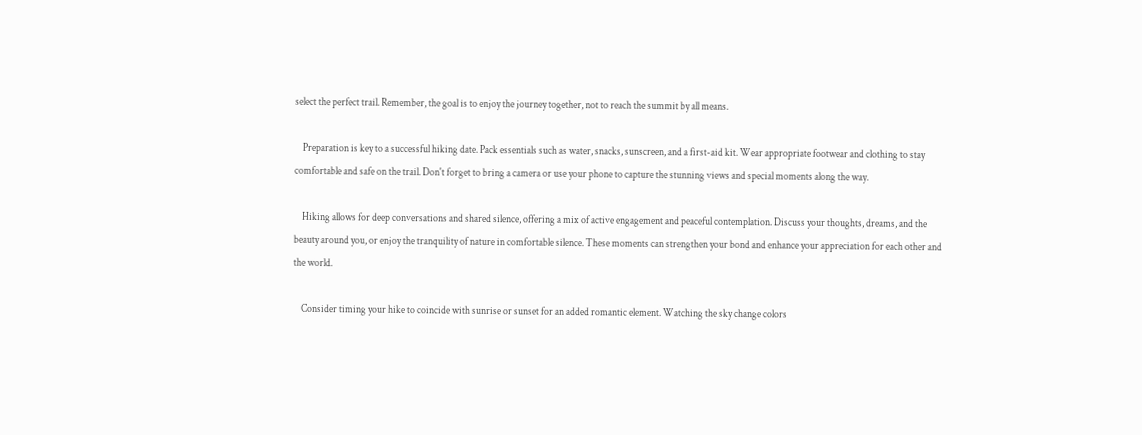select the perfect trail. Remember, the goal is to enjoy the journey together, not to reach the summit by all means.

    Preparation is key to a successful hiking date. Pack essentials such as water, snacks, sunscreen, and a first-aid kit. Wear appropriate footwear and clothing to stay comfortable and safe on the trail. Don't forget to bring a camera or use your phone to capture the stunning views and special moments along the way.

    Hiking allows for deep conversations and shared silence, offering a mix of active engagement and peaceful contemplation. Discuss your thoughts, dreams, and the beauty around you, or enjoy the tranquility of nature in comfortable silence. These moments can strengthen your bond and enhance your appreciation for each other and the world.

    Consider timing your hike to coincide with sunrise or sunset for an added romantic element. Watching the sky change colors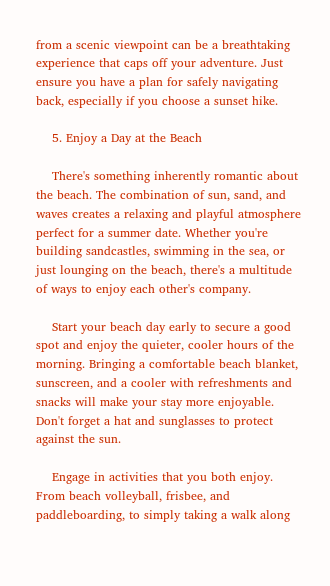from a scenic viewpoint can be a breathtaking experience that caps off your adventure. Just ensure you have a plan for safely navigating back, especially if you choose a sunset hike.

    5. Enjoy a Day at the Beach

    There's something inherently romantic about the beach. The combination of sun, sand, and waves creates a relaxing and playful atmosphere perfect for a summer date. Whether you're building sandcastles, swimming in the sea, or just lounging on the beach, there's a multitude of ways to enjoy each other's company.

    Start your beach day early to secure a good spot and enjoy the quieter, cooler hours of the morning. Bringing a comfortable beach blanket, sunscreen, and a cooler with refreshments and snacks will make your stay more enjoyable. Don't forget a hat and sunglasses to protect against the sun.

    Engage in activities that you both enjoy. From beach volleyball, frisbee, and paddleboarding, to simply taking a walk along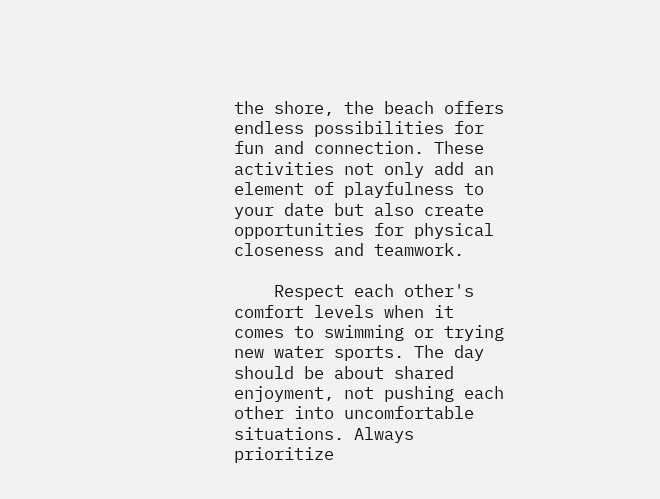the shore, the beach offers endless possibilities for fun and connection. These activities not only add an element of playfulness to your date but also create opportunities for physical closeness and teamwork.

    Respect each other's comfort levels when it comes to swimming or trying new water sports. The day should be about shared enjoyment, not pushing each other into uncomfortable situations. Always prioritize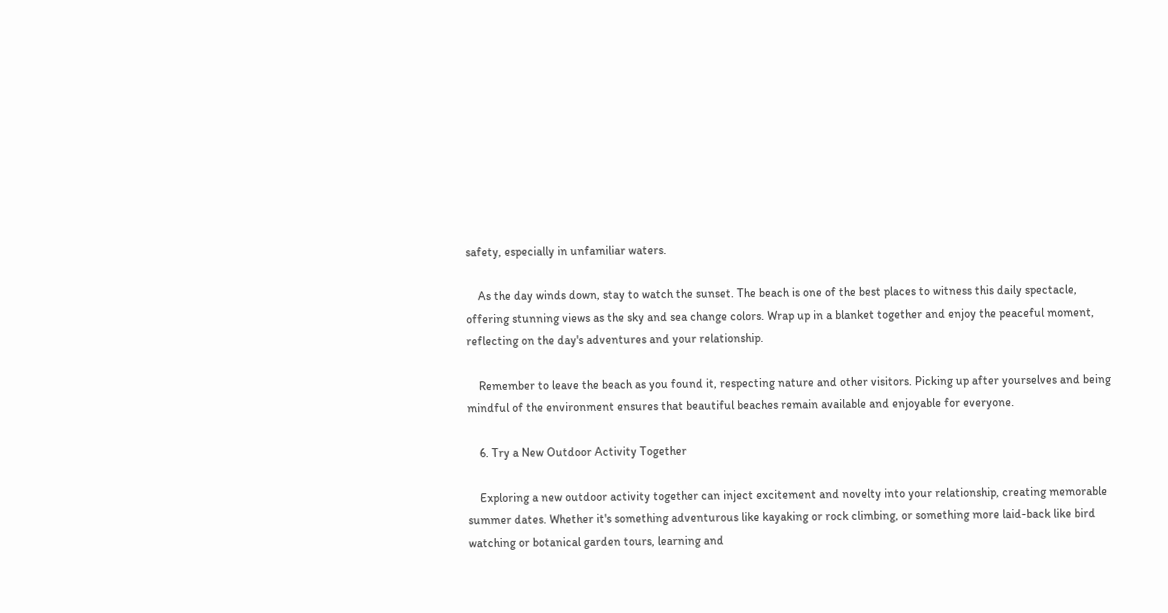safety, especially in unfamiliar waters.

    As the day winds down, stay to watch the sunset. The beach is one of the best places to witness this daily spectacle, offering stunning views as the sky and sea change colors. Wrap up in a blanket together and enjoy the peaceful moment, reflecting on the day's adventures and your relationship.

    Remember to leave the beach as you found it, respecting nature and other visitors. Picking up after yourselves and being mindful of the environment ensures that beautiful beaches remain available and enjoyable for everyone.

    6. Try a New Outdoor Activity Together

    Exploring a new outdoor activity together can inject excitement and novelty into your relationship, creating memorable summer dates. Whether it's something adventurous like kayaking or rock climbing, or something more laid-back like bird watching or botanical garden tours, learning and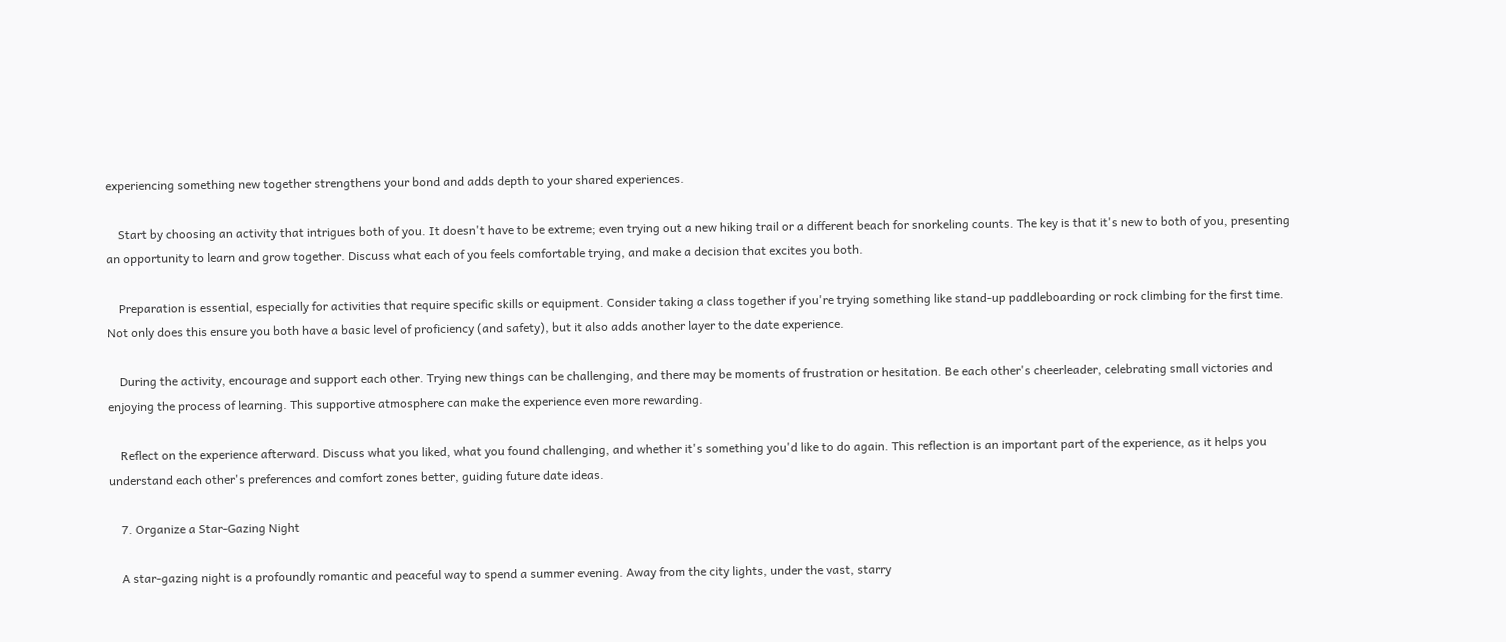experiencing something new together strengthens your bond and adds depth to your shared experiences.

    Start by choosing an activity that intrigues both of you. It doesn't have to be extreme; even trying out a new hiking trail or a different beach for snorkeling counts. The key is that it's new to both of you, presenting an opportunity to learn and grow together. Discuss what each of you feels comfortable trying, and make a decision that excites you both.

    Preparation is essential, especially for activities that require specific skills or equipment. Consider taking a class together if you're trying something like stand-up paddleboarding or rock climbing for the first time. Not only does this ensure you both have a basic level of proficiency (and safety), but it also adds another layer to the date experience.

    During the activity, encourage and support each other. Trying new things can be challenging, and there may be moments of frustration or hesitation. Be each other's cheerleader, celebrating small victories and enjoying the process of learning. This supportive atmosphere can make the experience even more rewarding.

    Reflect on the experience afterward. Discuss what you liked, what you found challenging, and whether it's something you'd like to do again. This reflection is an important part of the experience, as it helps you understand each other's preferences and comfort zones better, guiding future date ideas.

    7. Organize a Star-Gazing Night

    A star-gazing night is a profoundly romantic and peaceful way to spend a summer evening. Away from the city lights, under the vast, starry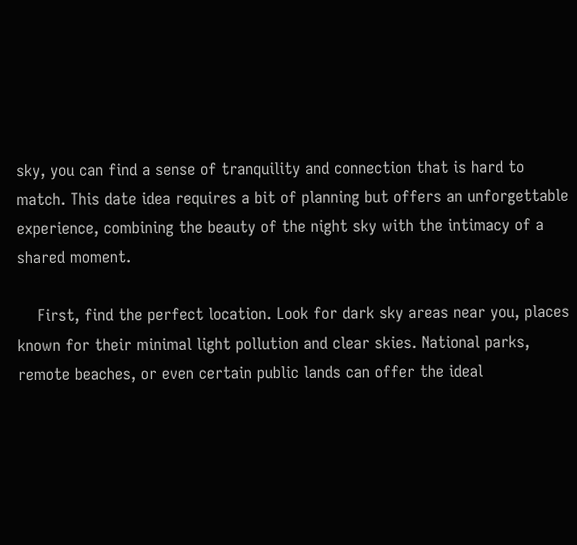sky, you can find a sense of tranquility and connection that is hard to match. This date idea requires a bit of planning but offers an unforgettable experience, combining the beauty of the night sky with the intimacy of a shared moment.

    First, find the perfect location. Look for dark sky areas near you, places known for their minimal light pollution and clear skies. National parks, remote beaches, or even certain public lands can offer the ideal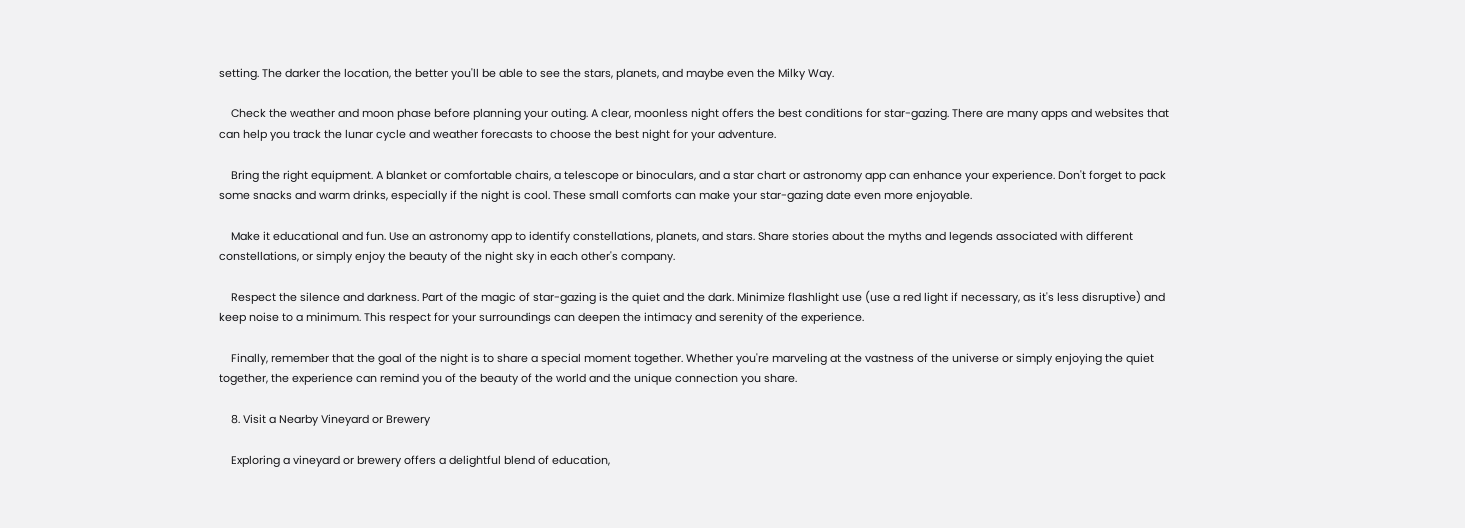setting. The darker the location, the better you'll be able to see the stars, planets, and maybe even the Milky Way.

    Check the weather and moon phase before planning your outing. A clear, moonless night offers the best conditions for star-gazing. There are many apps and websites that can help you track the lunar cycle and weather forecasts to choose the best night for your adventure.

    Bring the right equipment. A blanket or comfortable chairs, a telescope or binoculars, and a star chart or astronomy app can enhance your experience. Don't forget to pack some snacks and warm drinks, especially if the night is cool. These small comforts can make your star-gazing date even more enjoyable.

    Make it educational and fun. Use an astronomy app to identify constellations, planets, and stars. Share stories about the myths and legends associated with different constellations, or simply enjoy the beauty of the night sky in each other's company.

    Respect the silence and darkness. Part of the magic of star-gazing is the quiet and the dark. Minimize flashlight use (use a red light if necessary, as it's less disruptive) and keep noise to a minimum. This respect for your surroundings can deepen the intimacy and serenity of the experience.

    Finally, remember that the goal of the night is to share a special moment together. Whether you're marveling at the vastness of the universe or simply enjoying the quiet together, the experience can remind you of the beauty of the world and the unique connection you share.

    8. Visit a Nearby Vineyard or Brewery

    Exploring a vineyard or brewery offers a delightful blend of education,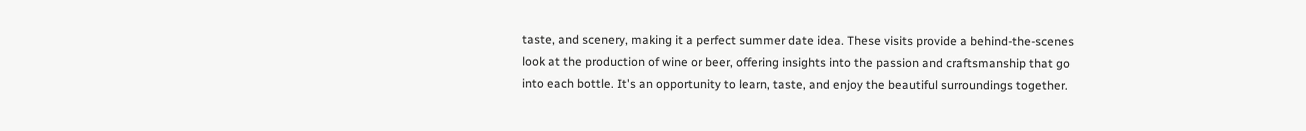taste, and scenery, making it a perfect summer date idea. These visits provide a behind-the-scenes look at the production of wine or beer, offering insights into the passion and craftsmanship that go into each bottle. It's an opportunity to learn, taste, and enjoy the beautiful surroundings together.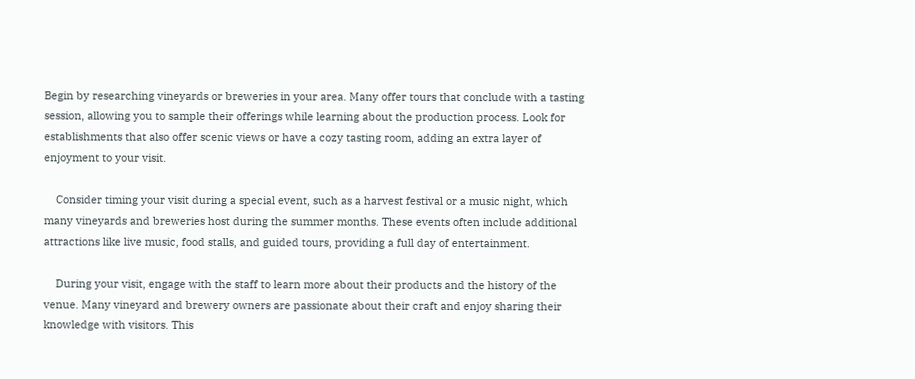Begin by researching vineyards or breweries in your area. Many offer tours that conclude with a tasting session, allowing you to sample their offerings while learning about the production process. Look for establishments that also offer scenic views or have a cozy tasting room, adding an extra layer of enjoyment to your visit.

    Consider timing your visit during a special event, such as a harvest festival or a music night, which many vineyards and breweries host during the summer months. These events often include additional attractions like live music, food stalls, and guided tours, providing a full day of entertainment.

    During your visit, engage with the staff to learn more about their products and the history of the venue. Many vineyard and brewery owners are passionate about their craft and enjoy sharing their knowledge with visitors. This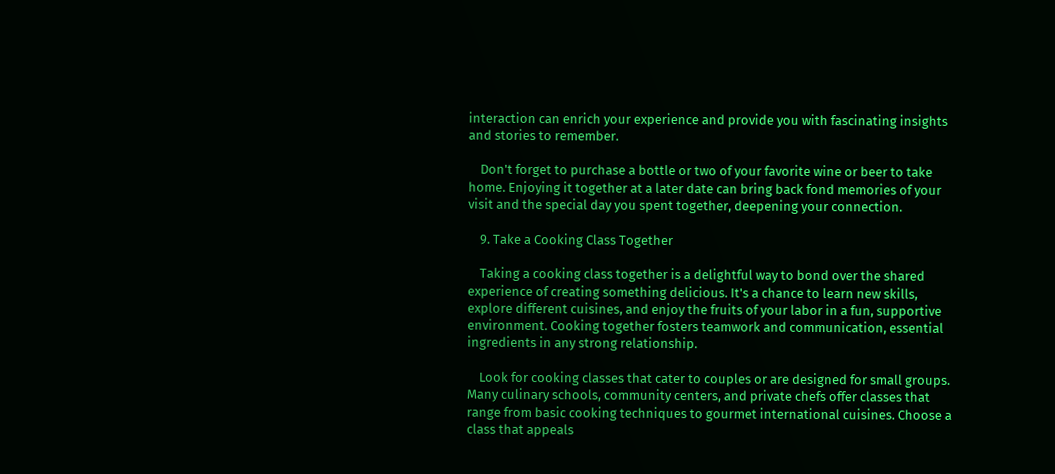interaction can enrich your experience and provide you with fascinating insights and stories to remember.

    Don't forget to purchase a bottle or two of your favorite wine or beer to take home. Enjoying it together at a later date can bring back fond memories of your visit and the special day you spent together, deepening your connection.

    9. Take a Cooking Class Together

    Taking a cooking class together is a delightful way to bond over the shared experience of creating something delicious. It's a chance to learn new skills, explore different cuisines, and enjoy the fruits of your labor in a fun, supportive environment. Cooking together fosters teamwork and communication, essential ingredients in any strong relationship.

    Look for cooking classes that cater to couples or are designed for small groups. Many culinary schools, community centers, and private chefs offer classes that range from basic cooking techniques to gourmet international cuisines. Choose a class that appeals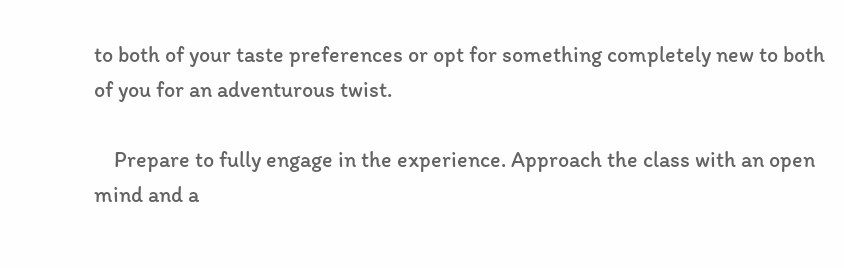to both of your taste preferences or opt for something completely new to both of you for an adventurous twist.

    Prepare to fully engage in the experience. Approach the class with an open mind and a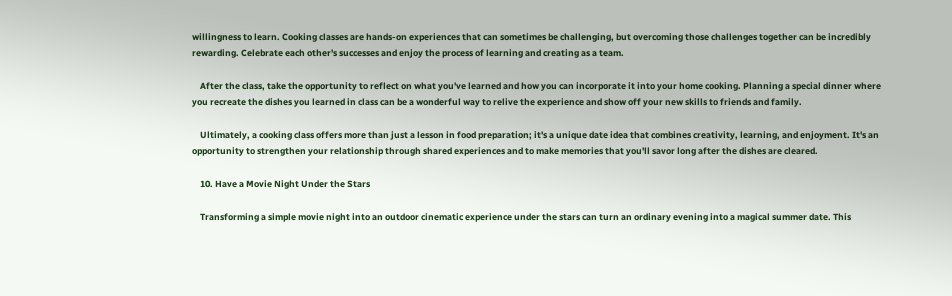willingness to learn. Cooking classes are hands-on experiences that can sometimes be challenging, but overcoming those challenges together can be incredibly rewarding. Celebrate each other's successes and enjoy the process of learning and creating as a team.

    After the class, take the opportunity to reflect on what you've learned and how you can incorporate it into your home cooking. Planning a special dinner where you recreate the dishes you learned in class can be a wonderful way to relive the experience and show off your new skills to friends and family.

    Ultimately, a cooking class offers more than just a lesson in food preparation; it's a unique date idea that combines creativity, learning, and enjoyment. It's an opportunity to strengthen your relationship through shared experiences and to make memories that you'll savor long after the dishes are cleared.

    10. Have a Movie Night Under the Stars

    Transforming a simple movie night into an outdoor cinematic experience under the stars can turn an ordinary evening into a magical summer date. This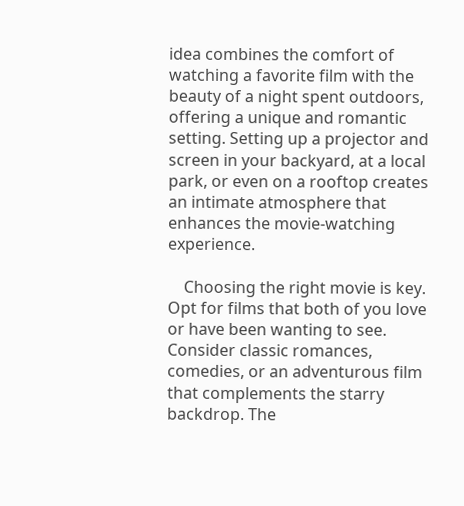idea combines the comfort of watching a favorite film with the beauty of a night spent outdoors, offering a unique and romantic setting. Setting up a projector and screen in your backyard, at a local park, or even on a rooftop creates an intimate atmosphere that enhances the movie-watching experience.

    Choosing the right movie is key. Opt for films that both of you love or have been wanting to see. Consider classic romances, comedies, or an adventurous film that complements the starry backdrop. The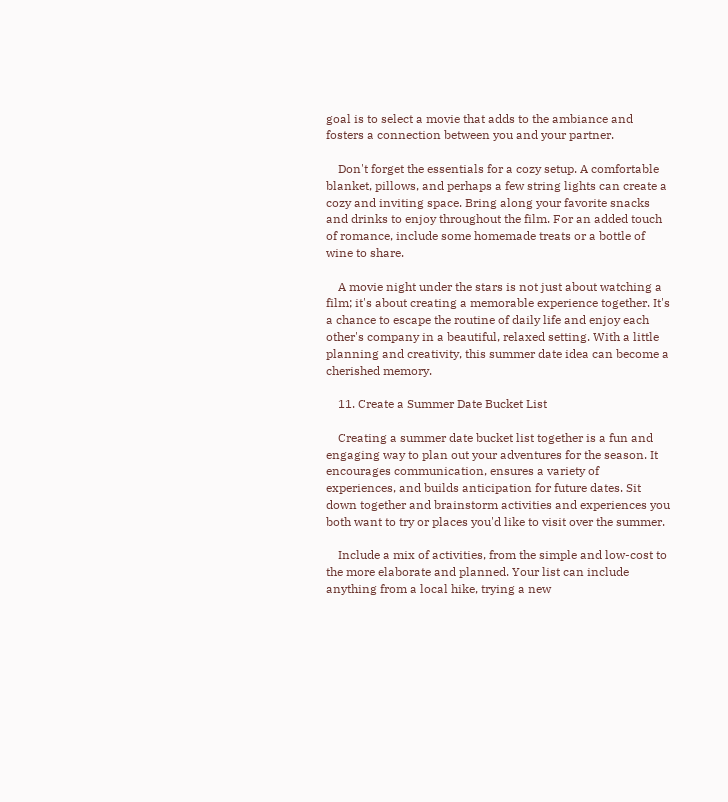goal is to select a movie that adds to the ambiance and fosters a connection between you and your partner.

    Don't forget the essentials for a cozy setup. A comfortable blanket, pillows, and perhaps a few string lights can create a cozy and inviting space. Bring along your favorite snacks and drinks to enjoy throughout the film. For an added touch of romance, include some homemade treats or a bottle of wine to share.

    A movie night under the stars is not just about watching a film; it's about creating a memorable experience together. It's a chance to escape the routine of daily life and enjoy each other's company in a beautiful, relaxed setting. With a little planning and creativity, this summer date idea can become a cherished memory.

    11. Create a Summer Date Bucket List

    Creating a summer date bucket list together is a fun and engaging way to plan out your adventures for the season. It encourages communication, ensures a variety of experiences, and builds anticipation for future dates. Sit down together and brainstorm activities and experiences you both want to try or places you'd like to visit over the summer.

    Include a mix of activities, from the simple and low-cost to the more elaborate and planned. Your list can include anything from a local hike, trying a new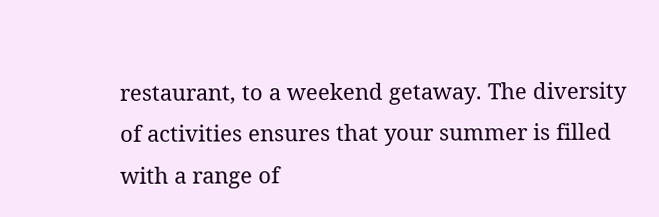restaurant, to a weekend getaway. The diversity of activities ensures that your summer is filled with a range of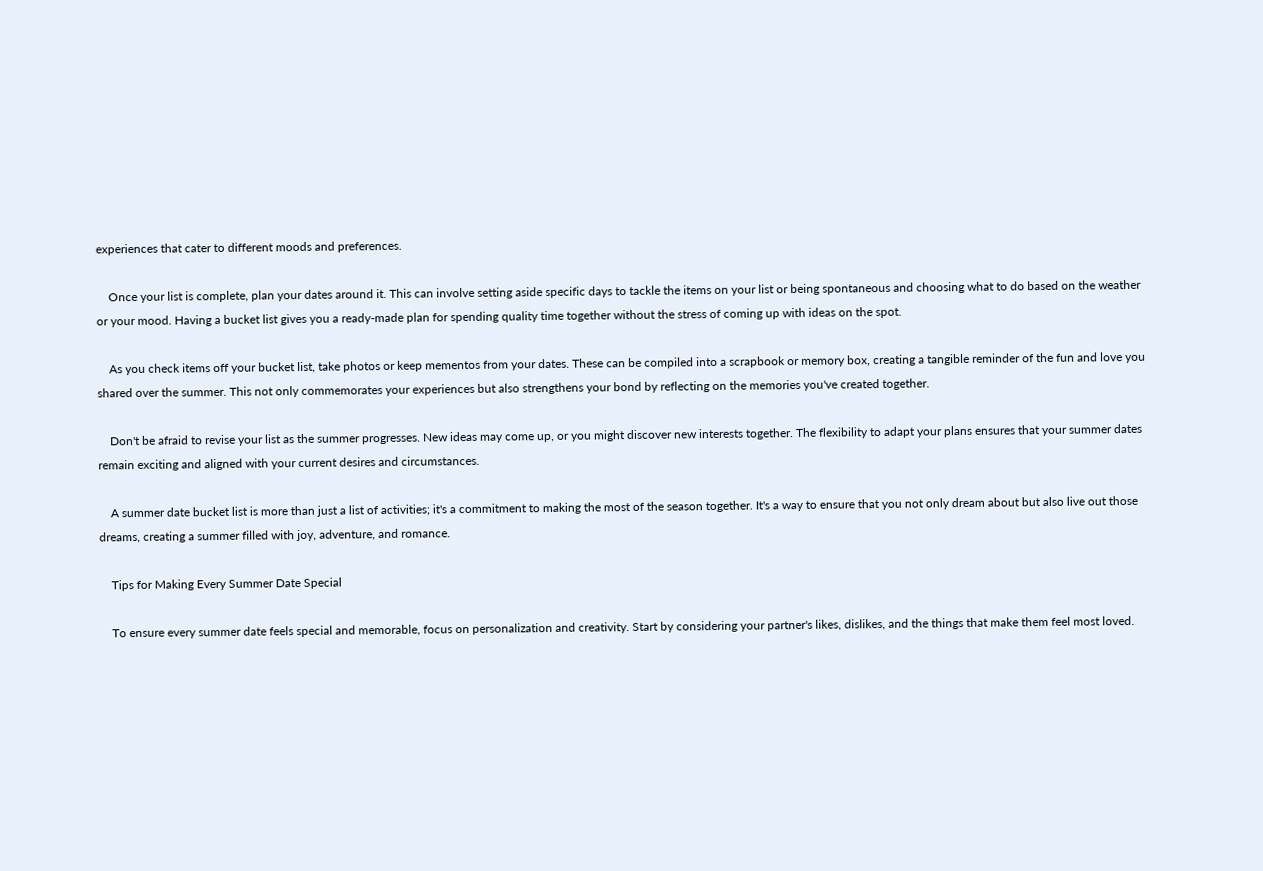experiences that cater to different moods and preferences.

    Once your list is complete, plan your dates around it. This can involve setting aside specific days to tackle the items on your list or being spontaneous and choosing what to do based on the weather or your mood. Having a bucket list gives you a ready-made plan for spending quality time together without the stress of coming up with ideas on the spot.

    As you check items off your bucket list, take photos or keep mementos from your dates. These can be compiled into a scrapbook or memory box, creating a tangible reminder of the fun and love you shared over the summer. This not only commemorates your experiences but also strengthens your bond by reflecting on the memories you've created together.

    Don't be afraid to revise your list as the summer progresses. New ideas may come up, or you might discover new interests together. The flexibility to adapt your plans ensures that your summer dates remain exciting and aligned with your current desires and circumstances.

    A summer date bucket list is more than just a list of activities; it's a commitment to making the most of the season together. It's a way to ensure that you not only dream about but also live out those dreams, creating a summer filled with joy, adventure, and romance.

    Tips for Making Every Summer Date Special

    To ensure every summer date feels special and memorable, focus on personalization and creativity. Start by considering your partner's likes, dislikes, and the things that make them feel most loved.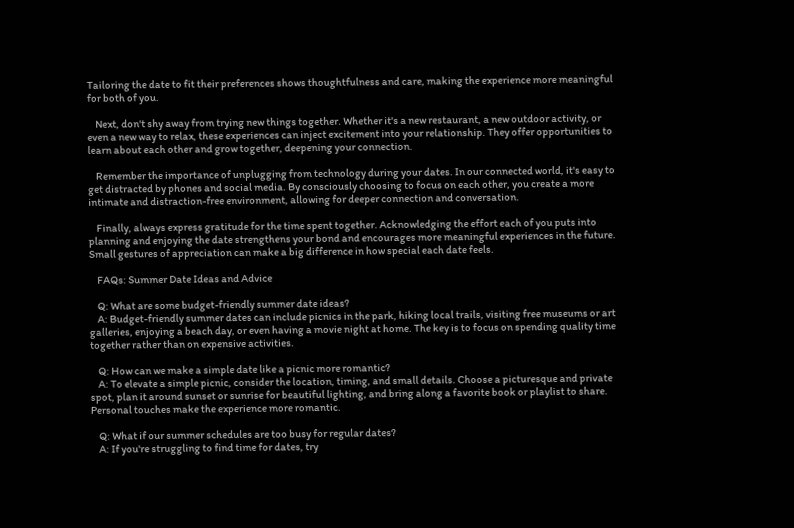Tailoring the date to fit their preferences shows thoughtfulness and care, making the experience more meaningful for both of you.

    Next, don't shy away from trying new things together. Whether it's a new restaurant, a new outdoor activity, or even a new way to relax, these experiences can inject excitement into your relationship. They offer opportunities to learn about each other and grow together, deepening your connection.

    Remember the importance of unplugging from technology during your dates. In our connected world, it's easy to get distracted by phones and social media. By consciously choosing to focus on each other, you create a more intimate and distraction-free environment, allowing for deeper connection and conversation.

    Finally, always express gratitude for the time spent together. Acknowledging the effort each of you puts into planning and enjoying the date strengthens your bond and encourages more meaningful experiences in the future. Small gestures of appreciation can make a big difference in how special each date feels.

    FAQs: Summer Date Ideas and Advice

    Q: What are some budget-friendly summer date ideas?
    A: Budget-friendly summer dates can include picnics in the park, hiking local trails, visiting free museums or art galleries, enjoying a beach day, or even having a movie night at home. The key is to focus on spending quality time together rather than on expensive activities.

    Q: How can we make a simple date like a picnic more romantic?
    A: To elevate a simple picnic, consider the location, timing, and small details. Choose a picturesque and private spot, plan it around sunset or sunrise for beautiful lighting, and bring along a favorite book or playlist to share. Personal touches make the experience more romantic.

    Q: What if our summer schedules are too busy for regular dates?
    A: If you're struggling to find time for dates, try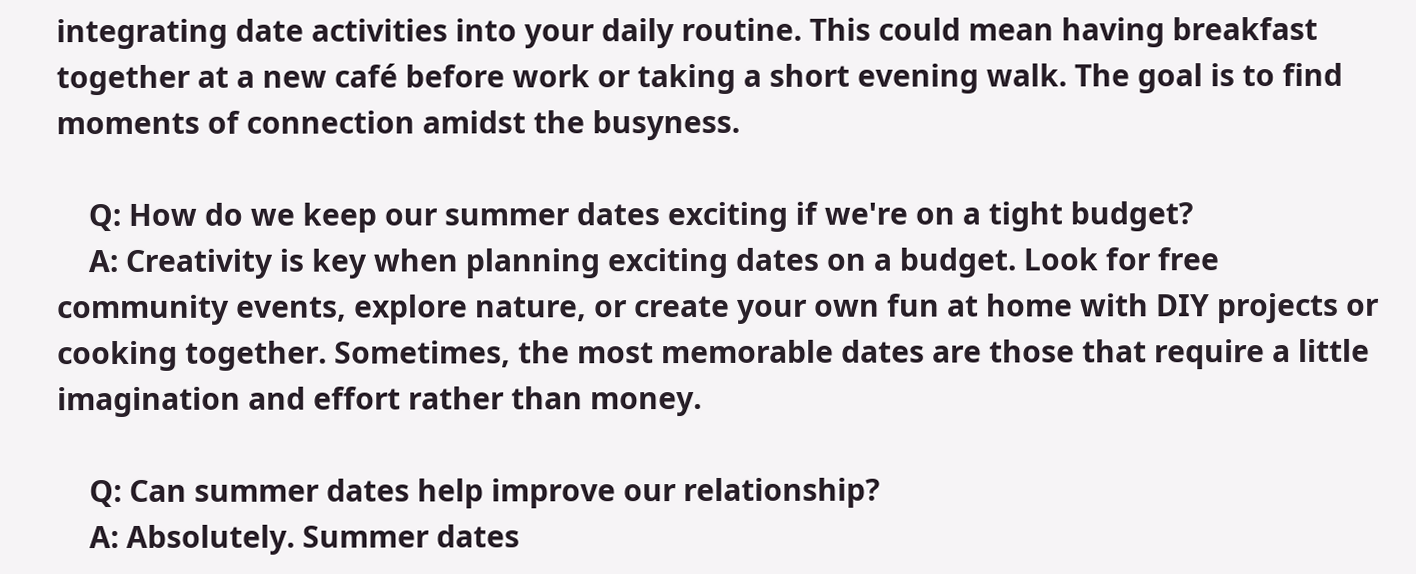integrating date activities into your daily routine. This could mean having breakfast together at a new café before work or taking a short evening walk. The goal is to find moments of connection amidst the busyness.

    Q: How do we keep our summer dates exciting if we're on a tight budget?
    A: Creativity is key when planning exciting dates on a budget. Look for free community events, explore nature, or create your own fun at home with DIY projects or cooking together. Sometimes, the most memorable dates are those that require a little imagination and effort rather than money.

    Q: Can summer dates help improve our relationship?
    A: Absolutely. Summer dates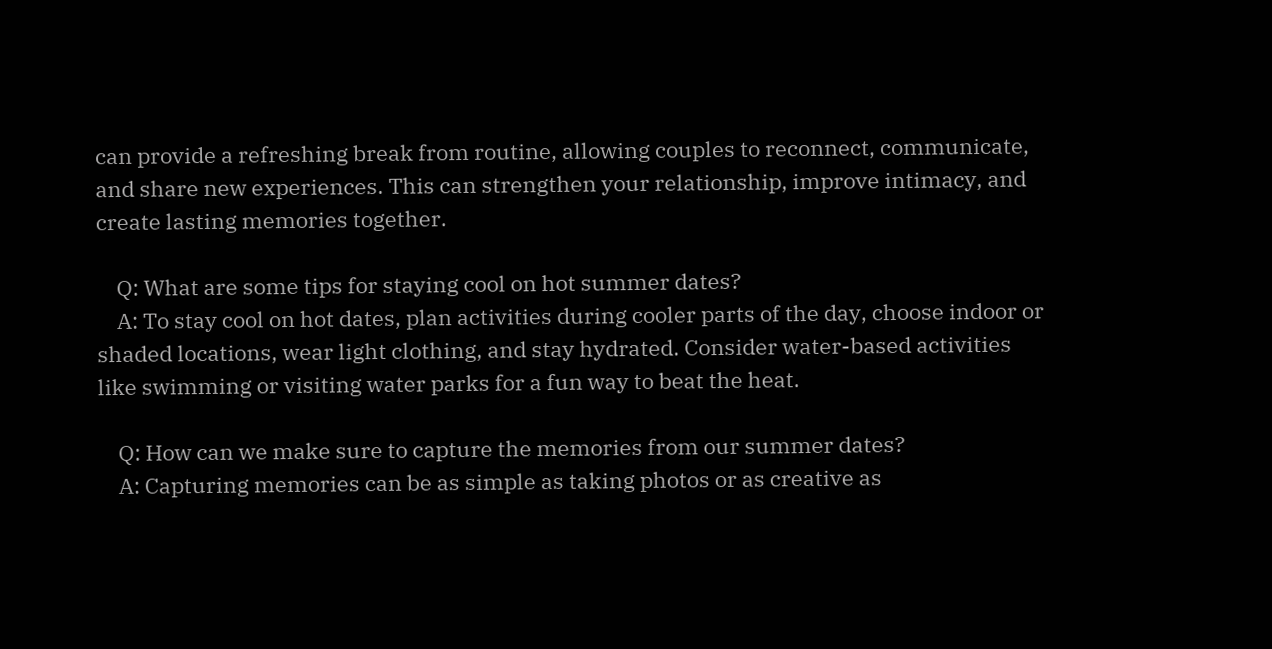can provide a refreshing break from routine, allowing couples to reconnect, communicate, and share new experiences. This can strengthen your relationship, improve intimacy, and create lasting memories together.

    Q: What are some tips for staying cool on hot summer dates?
    A: To stay cool on hot dates, plan activities during cooler parts of the day, choose indoor or shaded locations, wear light clothing, and stay hydrated. Consider water-based activities like swimming or visiting water parks for a fun way to beat the heat.

    Q: How can we make sure to capture the memories from our summer dates?
    A: Capturing memories can be as simple as taking photos or as creative as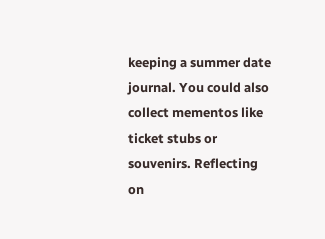keeping a summer date journal. You could also collect mementos like ticket stubs or souvenirs. Reflecting on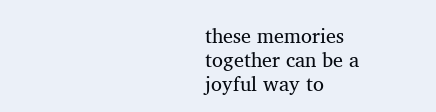these memories together can be a joyful way to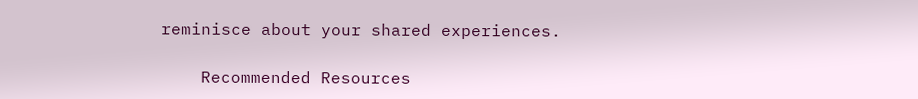reminisce about your shared experiences.

    Recommended Resources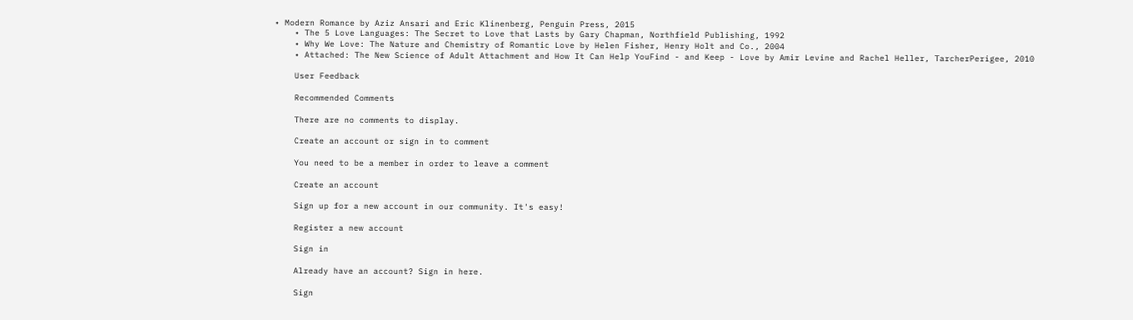• Modern Romance by Aziz Ansari and Eric Klinenberg, Penguin Press, 2015
    • The 5 Love Languages: The Secret to Love that Lasts by Gary Chapman, Northfield Publishing, 1992
    • Why We Love: The Nature and Chemistry of Romantic Love by Helen Fisher, Henry Holt and Co., 2004
    • Attached: The New Science of Adult Attachment and How It Can Help YouFind - and Keep - Love by Amir Levine and Rachel Heller, TarcherPerigee, 2010

    User Feedback

    Recommended Comments

    There are no comments to display.

    Create an account or sign in to comment

    You need to be a member in order to leave a comment

    Create an account

    Sign up for a new account in our community. It's easy!

    Register a new account

    Sign in

    Already have an account? Sign in here.

    Sign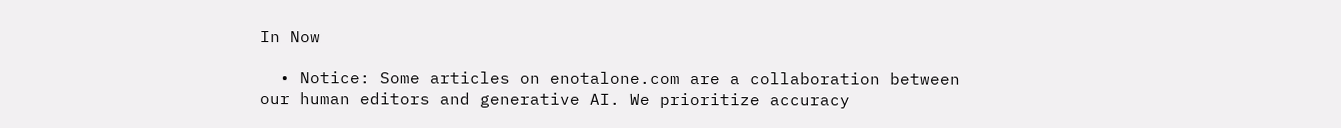In Now

  • Notice: Some articles on enotalone.com are a collaboration between our human editors and generative AI. We prioritize accuracy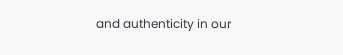and authenticity in our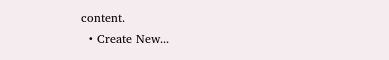content.
  • Create New...